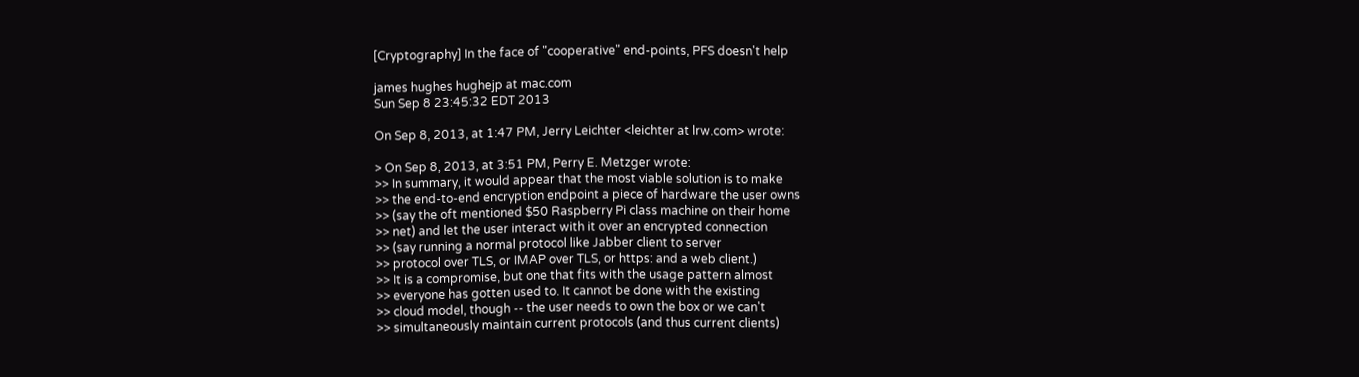[Cryptography] In the face of "cooperative" end-points, PFS doesn't help

james hughes hughejp at mac.com
Sun Sep 8 23:45:32 EDT 2013

On Sep 8, 2013, at 1:47 PM, Jerry Leichter <leichter at lrw.com> wrote:

> On Sep 8, 2013, at 3:51 PM, Perry E. Metzger wrote:
>> In summary, it would appear that the most viable solution is to make
>> the end-to-end encryption endpoint a piece of hardware the user owns
>> (say the oft mentioned $50 Raspberry Pi class machine on their home
>> net) and let the user interact with it over an encrypted connection
>> (say running a normal protocol like Jabber client to server
>> protocol over TLS, or IMAP over TLS, or https: and a web client.)
>> It is a compromise, but one that fits with the usage pattern almost
>> everyone has gotten used to. It cannot be done with the existing
>> cloud model, though -- the user needs to own the box or we can't
>> simultaneously maintain current protocols (and thus current clients)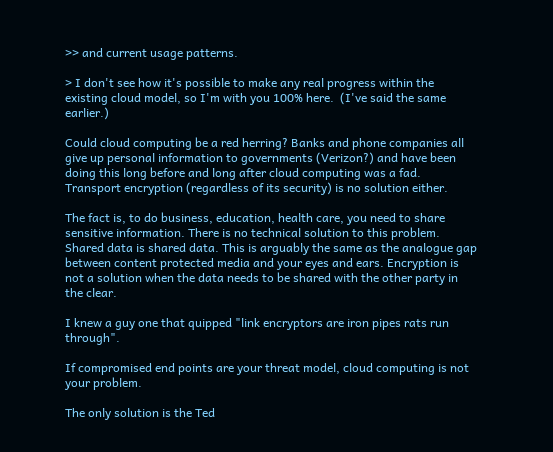>> and current usage patterns.

> I don't see how it's possible to make any real progress within the existing cloud model, so I'm with you 100% here.  (I've said the same earlier.)

Could cloud computing be a red herring? Banks and phone companies all give up personal information to governments (Verizon?) and have been doing this long before and long after cloud computing was a fad. Transport encryption (regardless of its security) is no solution either.

The fact is, to do business, education, health care, you need to share sensitive information. There is no technical solution to this problem. Shared data is shared data. This is arguably the same as the analogue gap between content protected media and your eyes and ears. Encryption is not a solution when the data needs to be shared with the other party in the clear.

I knew a guy one that quipped "link encryptors are iron pipes rats run through".

If compromised end points are your threat model, cloud computing is not your problem.

The only solution is the Ted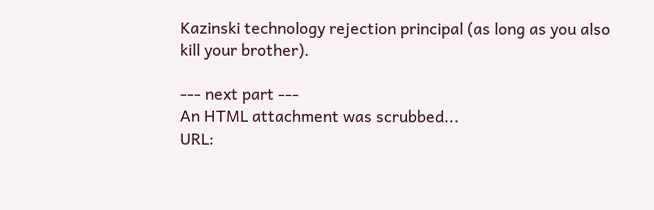Kazinski technology rejection principal (as long as you also kill your brother).

--- next part ---
An HTML attachment was scrubbed...
URL: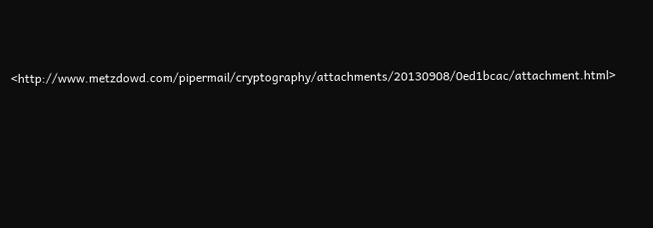<http://www.metzdowd.com/pipermail/cryptography/attachments/20130908/0ed1bcac/attachment.html>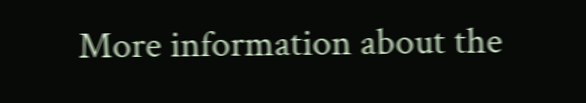More information about the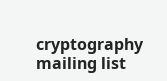cryptography mailing list